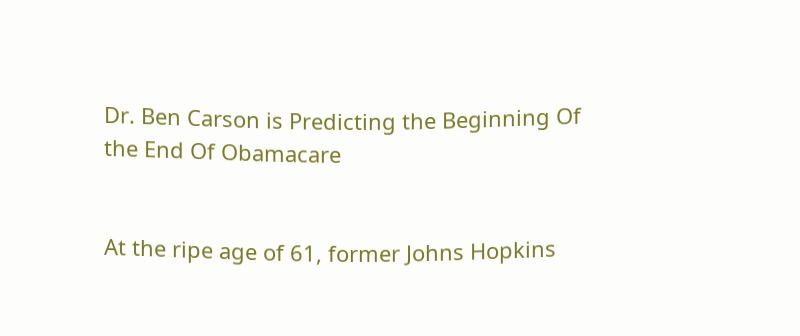Dr. Ben Carson is Predicting the Beginning Of the End Of Obamacare


At the ripe age of 61, former Johns Hopkins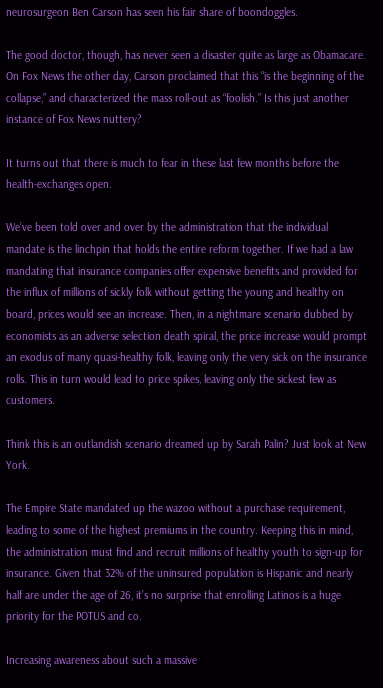neurosurgeon Ben Carson has seen his fair share of boondoggles.

The good doctor, though, has never seen a disaster quite as large as Obamacare. On Fox News the other day, Carson proclaimed that this “is the beginning of the collapse,” and characterized the mass roll-out as “foolish.” Is this just another instance of Fox News nuttery?

It turns out that there is much to fear in these last few months before the health-exchanges open.

We’ve been told over and over by the administration that the individual mandate is the linchpin that holds the entire reform together. If we had a law mandating that insurance companies offer expensive benefits and provided for the influx of millions of sickly folk without getting the young and healthy on board, prices would see an increase. Then, in a nightmare scenario dubbed by economists as an adverse selection death spiral, the price increase would prompt an exodus of many quasi-healthy folk, leaving only the very sick on the insurance rolls. This in turn would lead to price spikes, leaving only the sickest few as customers.

Think this is an outlandish scenario dreamed up by Sarah Palin? Just look at New York.

The Empire State mandated up the wazoo without a purchase requirement, leading to some of the highest premiums in the country. Keeping this in mind, the administration must find and recruit millions of healthy youth to sign-up for insurance. Given that 32% of the uninsured population is Hispanic and nearly half are under the age of 26, it’s no surprise that enrolling Latinos is a huge priority for the POTUS and co.

Increasing awareness about such a massive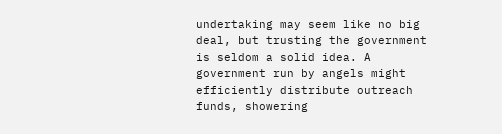undertaking may seem like no big deal, but trusting the government is seldom a solid idea. A government run by angels might efficiently distribute outreach funds, showering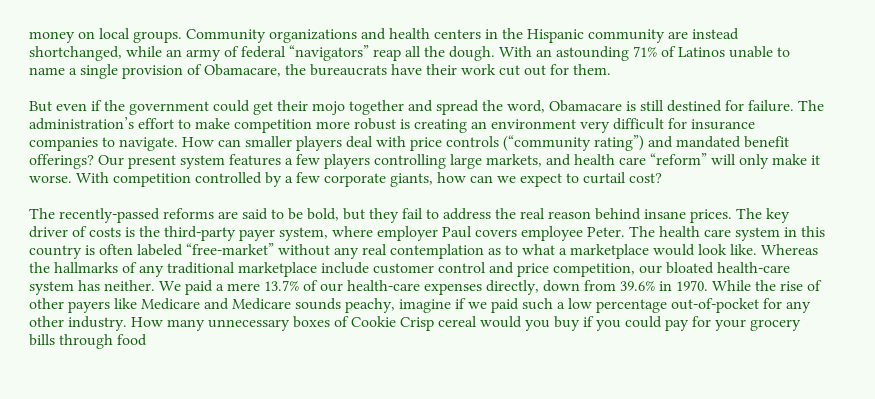money on local groups. Community organizations and health centers in the Hispanic community are instead shortchanged, while an army of federal “navigators” reap all the dough. With an astounding 71% of Latinos unable to name a single provision of Obamacare, the bureaucrats have their work cut out for them.

But even if the government could get their mojo together and spread the word, Obamacare is still destined for failure. The administration’s effort to make competition more robust is creating an environment very difficult for insurance companies to navigate. How can smaller players deal with price controls (“community rating”) and mandated benefit offerings? Our present system features a few players controlling large markets, and health care “reform” will only make it worse. With competition controlled by a few corporate giants, how can we expect to curtail cost?

The recently-passed reforms are said to be bold, but they fail to address the real reason behind insane prices. The key driver of costs is the third-party payer system, where employer Paul covers employee Peter. The health care system in this country is often labeled “free-market” without any real contemplation as to what a marketplace would look like. Whereas the hallmarks of any traditional marketplace include customer control and price competition, our bloated health-care system has neither. We paid a mere 13.7% of our health-care expenses directly, down from 39.6% in 1970. While the rise of other payers like Medicare and Medicare sounds peachy, imagine if we paid such a low percentage out-of-pocket for any other industry. How many unnecessary boxes of Cookie Crisp cereal would you buy if you could pay for your grocery bills through food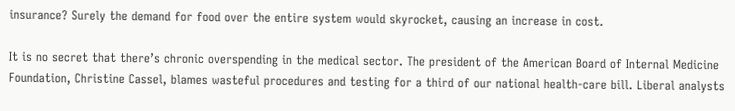insurance? Surely the demand for food over the entire system would skyrocket, causing an increase in cost.

It is no secret that there’s chronic overspending in the medical sector. The president of the American Board of Internal Medicine Foundation, Christine Cassel, blames wasteful procedures and testing for a third of our national health-care bill. Liberal analysts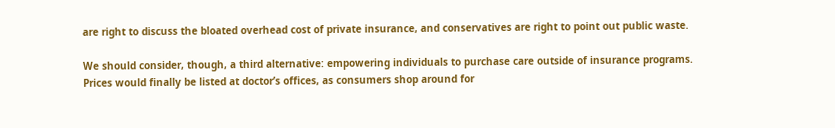are right to discuss the bloated overhead cost of private insurance, and conservatives are right to point out public waste.

We should consider, though, a third alternative: empowering individuals to purchase care outside of insurance programs. Prices would finally be listed at doctor’s offices, as consumers shop around for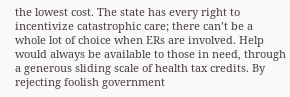the lowest cost. The state has every right to incentivize catastrophic care; there can’t be a whole lot of choice when ERs are involved. Help would always be available to those in need, through a generous sliding scale of health tax credits. By rejecting foolish government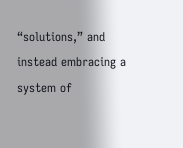“solutions,” and instead embracing a system of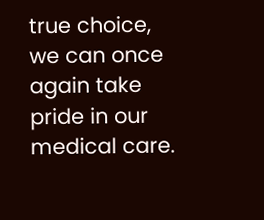true choice, we can once again take pride in our medical care.